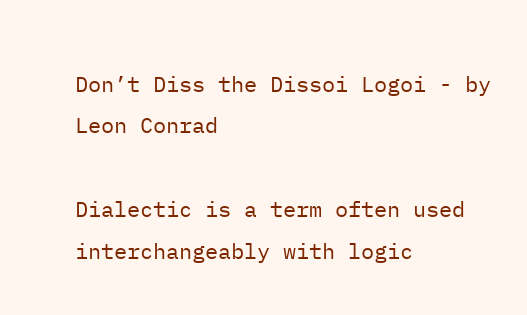Don’t Diss the Dissoi Logoi - by Leon Conrad

Dialectic is a term often used interchangeably with logic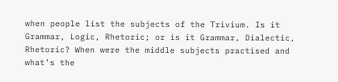when people list the subjects of the Trivium. Is it Grammar, Logic, Rhetoric; or is it Grammar, Dialectic, Rhetoric? When were the middle subjects practised and what’s the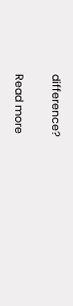difference?

Read more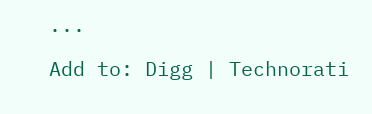...

Add to: Digg | Technorati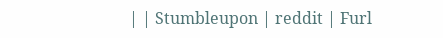| | Stumbleupon | reddit | Furl